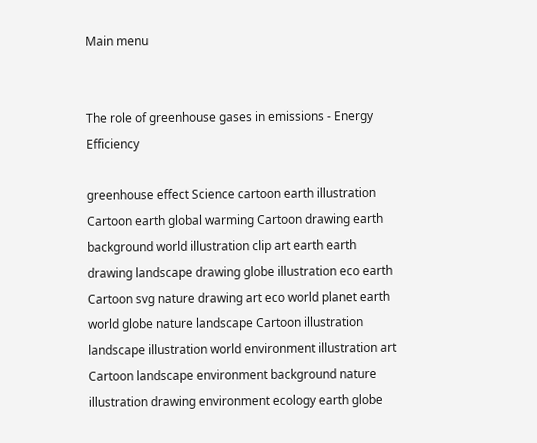Main menu


The role of greenhouse gases in emissions - Energy Efficiency

greenhouse effect Science cartoon earth illustration Cartoon earth global warming Cartoon drawing earth background world illustration clip art earth earth drawing landscape drawing globe illustration eco earth Cartoon svg nature drawing art eco world planet earth world globe nature landscape Cartoon illustration landscape illustration world environment illustration art Cartoon landscape environment background nature illustration drawing environment ecology earth globe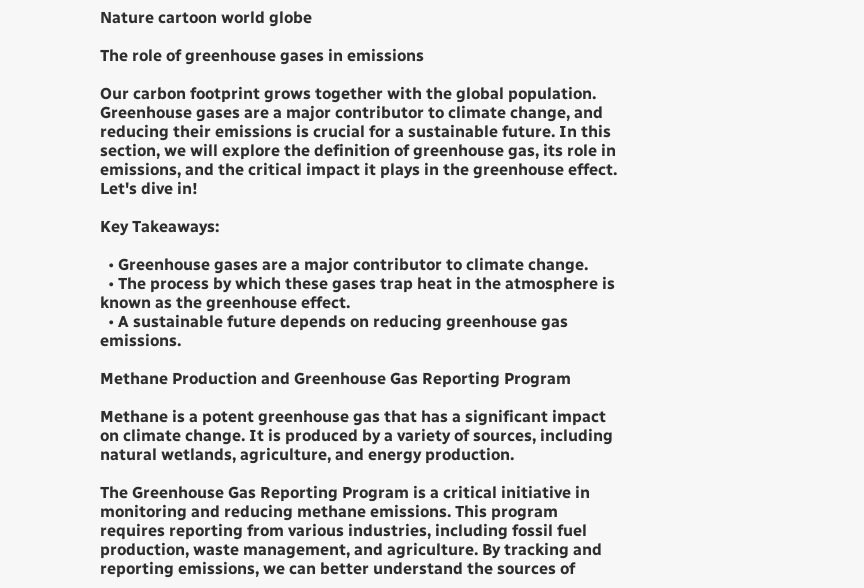Nature cartoon world globe

The role of greenhouse gases in emissions

Our carbon footprint grows together with the global population. Greenhouse gases are a major contributor to climate change, and reducing their emissions is crucial for a sustainable future. In this section, we will explore the definition of greenhouse gas, its role in emissions, and the critical impact it plays in the greenhouse effect. Let's dive in!

Key Takeaways:

  • Greenhouse gases are a major contributor to climate change.
  • The process by which these gases trap heat in the atmosphere is known as the greenhouse effect.
  • A sustainable future depends on reducing greenhouse gas emissions.

Methane Production and Greenhouse Gas Reporting Program

Methane is a potent greenhouse gas that has a significant impact on climate change. It is produced by a variety of sources, including natural wetlands, agriculture, and energy production.

The Greenhouse Gas Reporting Program is a critical initiative in monitoring and reducing methane emissions. This program requires reporting from various industries, including fossil fuel production, waste management, and agriculture. By tracking and reporting emissions, we can better understand the sources of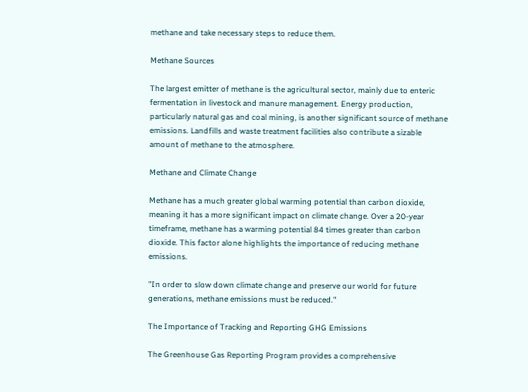methane and take necessary steps to reduce them.

Methane Sources

The largest emitter of methane is the agricultural sector, mainly due to enteric fermentation in livestock and manure management. Energy production, particularly natural gas and coal mining, is another significant source of methane emissions. Landfills and waste treatment facilities also contribute a sizable amount of methane to the atmosphere.

Methane and Climate Change

Methane has a much greater global warming potential than carbon dioxide, meaning it has a more significant impact on climate change. Over a 20-year timeframe, methane has a warming potential 84 times greater than carbon dioxide. This factor alone highlights the importance of reducing methane emissions.

"In order to slow down climate change and preserve our world for future generations, methane emissions must be reduced."

The Importance of Tracking and Reporting GHG Emissions

The Greenhouse Gas Reporting Program provides a comprehensive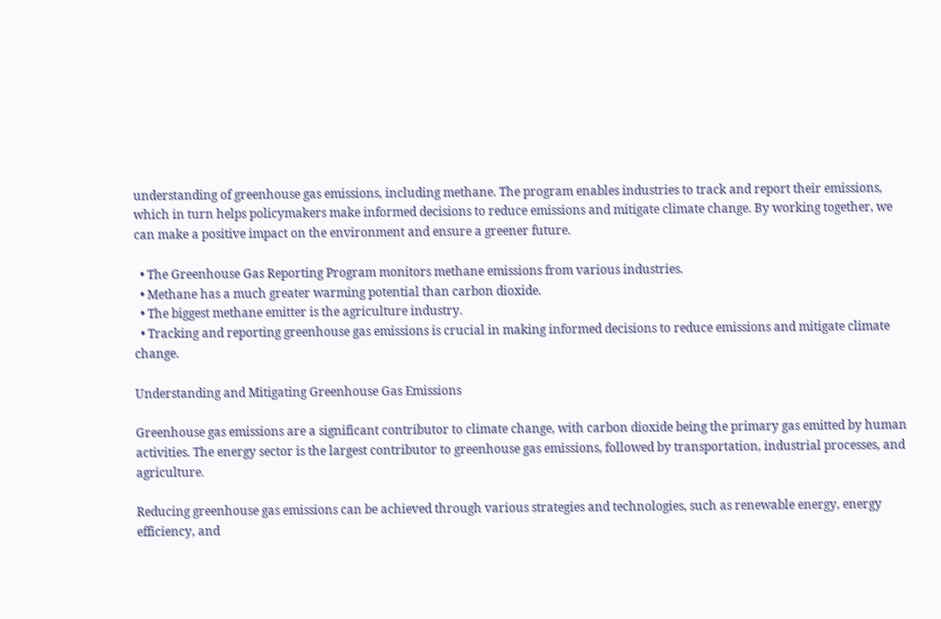understanding of greenhouse gas emissions, including methane. The program enables industries to track and report their emissions, which in turn helps policymakers make informed decisions to reduce emissions and mitigate climate change. By working together, we can make a positive impact on the environment and ensure a greener future.

  • The Greenhouse Gas Reporting Program monitors methane emissions from various industries.
  • Methane has a much greater warming potential than carbon dioxide.
  • The biggest methane emitter is the agriculture industry.
  • Tracking and reporting greenhouse gas emissions is crucial in making informed decisions to reduce emissions and mitigate climate change.

Understanding and Mitigating Greenhouse Gas Emissions

Greenhouse gas emissions are a significant contributor to climate change, with carbon dioxide being the primary gas emitted by human activities. The energy sector is the largest contributor to greenhouse gas emissions, followed by transportation, industrial processes, and agriculture.

Reducing greenhouse gas emissions can be achieved through various strategies and technologies, such as renewable energy, energy efficiency, and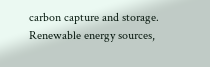carbon capture and storage. Renewable energy sources,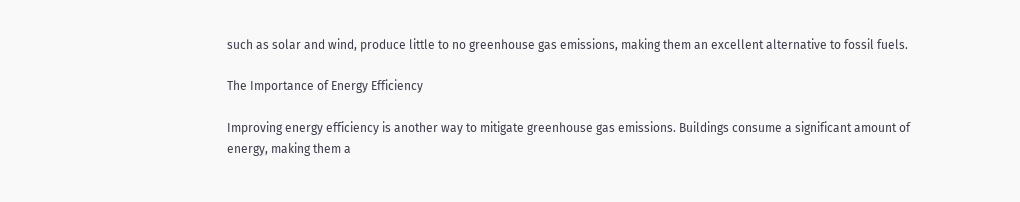such as solar and wind, produce little to no greenhouse gas emissions, making them an excellent alternative to fossil fuels.

The Importance of Energy Efficiency

Improving energy efficiency is another way to mitigate greenhouse gas emissions. Buildings consume a significant amount of energy, making them a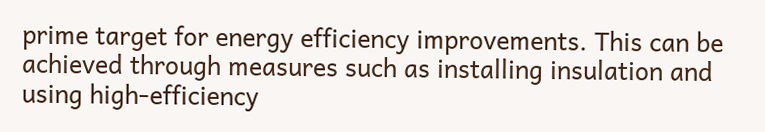prime target for energy efficiency improvements. This can be achieved through measures such as installing insulation and using high-efficiency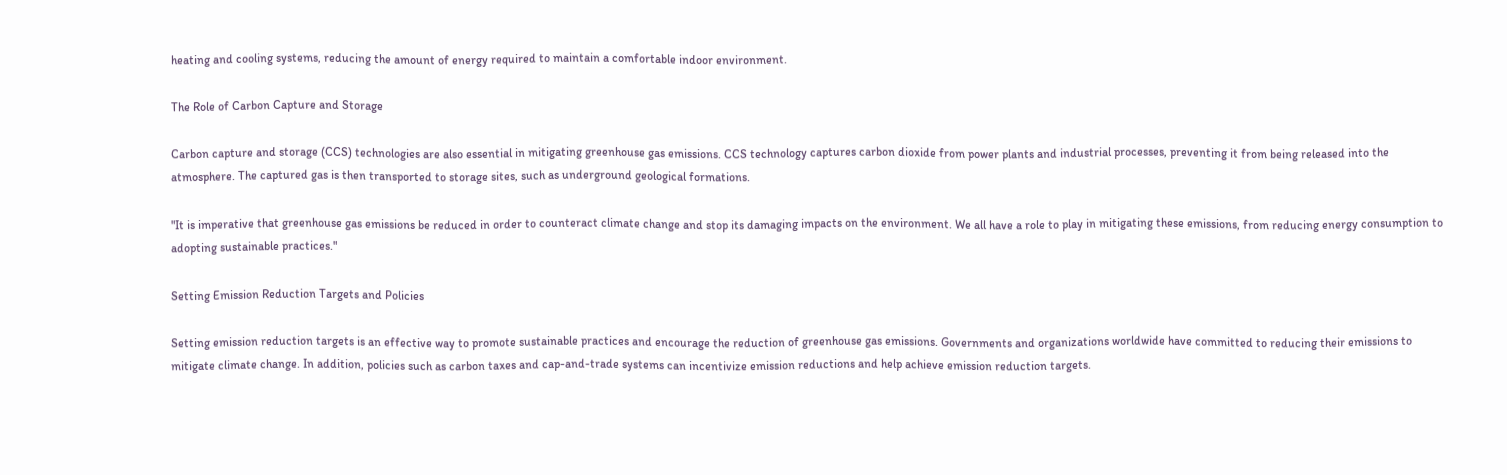heating and cooling systems, reducing the amount of energy required to maintain a comfortable indoor environment.

The Role of Carbon Capture and Storage

Carbon capture and storage (CCS) technologies are also essential in mitigating greenhouse gas emissions. CCS technology captures carbon dioxide from power plants and industrial processes, preventing it from being released into the atmosphere. The captured gas is then transported to storage sites, such as underground geological formations.

"It is imperative that greenhouse gas emissions be reduced in order to counteract climate change and stop its damaging impacts on the environment. We all have a role to play in mitigating these emissions, from reducing energy consumption to adopting sustainable practices."

Setting Emission Reduction Targets and Policies

Setting emission reduction targets is an effective way to promote sustainable practices and encourage the reduction of greenhouse gas emissions. Governments and organizations worldwide have committed to reducing their emissions to mitigate climate change. In addition, policies such as carbon taxes and cap-and-trade systems can incentivize emission reductions and help achieve emission reduction targets.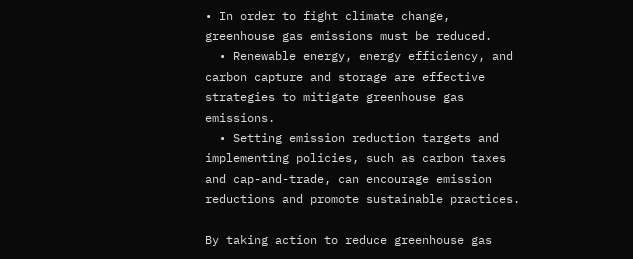• In order to fight climate change, greenhouse gas emissions must be reduced.
  • Renewable energy, energy efficiency, and carbon capture and storage are effective strategies to mitigate greenhouse gas emissions.
  • Setting emission reduction targets and implementing policies, such as carbon taxes and cap-and-trade, can encourage emission reductions and promote sustainable practices.

By taking action to reduce greenhouse gas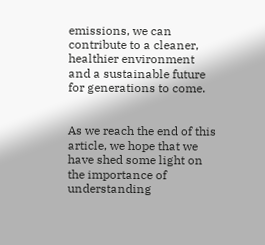emissions, we can contribute to a cleaner, healthier environment and a sustainable future for generations to come.


As we reach the end of this article, we hope that we have shed some light on the importance of understanding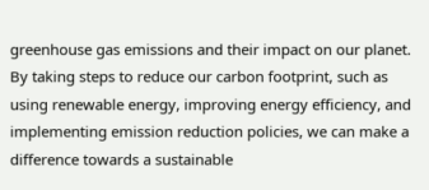greenhouse gas emissions and their impact on our planet. By taking steps to reduce our carbon footprint, such as using renewable energy, improving energy efficiency, and implementing emission reduction policies, we can make a difference towards a sustainable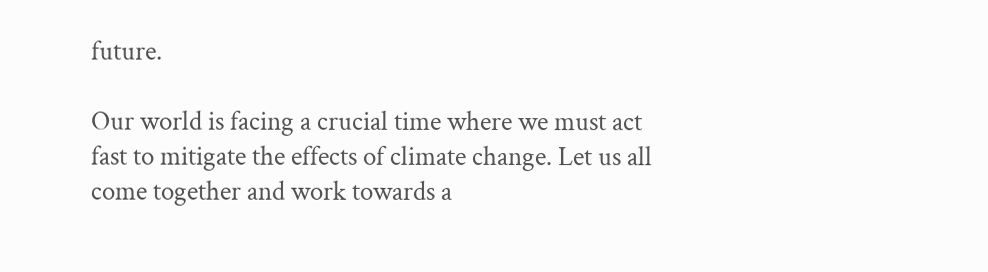future.

Our world is facing a crucial time where we must act fast to mitigate the effects of climate change. Let us all come together and work towards a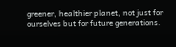greener, healthier planet, not just for ourselves but for future generations.